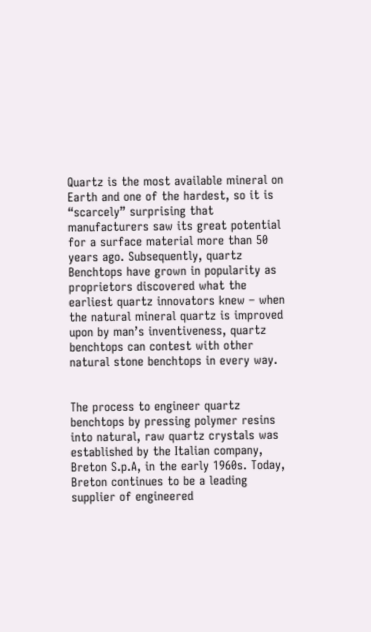Quartz is the most available mineral on Earth and one of the hardest, so it is “scarcely” surprising that manufacturers saw its great potential for a surface material more than 50 years ago. Subsequently, quartz Benchtops have grown in popularity as proprietors discovered what the earliest quartz innovators knew – when the natural mineral quartz is improved upon by man’s inventiveness, quartz benchtops can contest with other natural stone benchtops in every way.


The process to engineer quartz benchtops by pressing polymer resins into natural, raw quartz crystals was established by the Italian company, Breton S.p.A, in the early 1960s. Today, Breton continues to be a leading supplier of engineered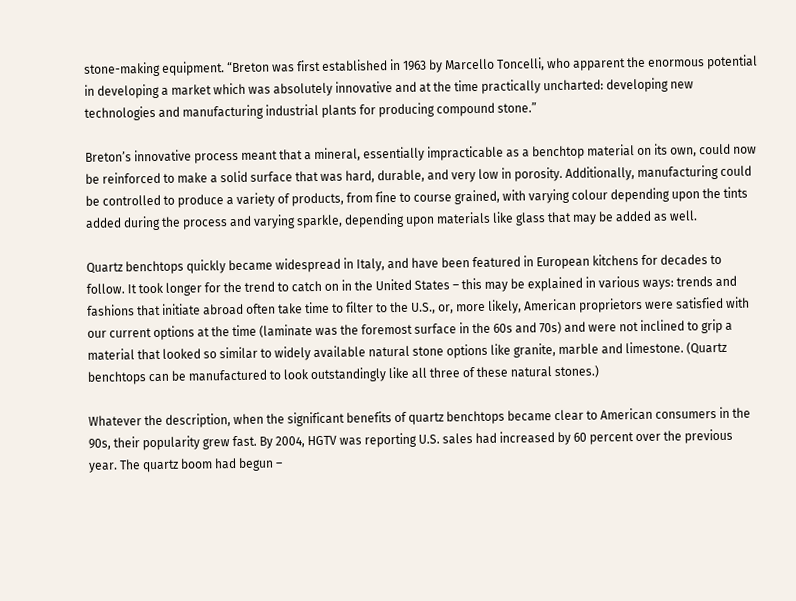stone-making equipment. “Breton was first established in 1963 by Marcello Toncelli, who apparent the enormous potential in developing a market which was absolutely innovative and at the time practically uncharted: developing new technologies and manufacturing industrial plants for producing compound stone.”

Breton’s innovative process meant that a mineral, essentially impracticable as a benchtop material on its own, could now be reinforced to make a solid surface that was hard, durable, and very low in porosity. Additionally, manufacturing could be controlled to produce a variety of products, from fine to course grained, with varying colour depending upon the tints added during the process and varying sparkle, depending upon materials like glass that may be added as well.

Quartz benchtops quickly became widespread in Italy, and have been featured in European kitchens for decades to follow. It took longer for the trend to catch on in the United States – this may be explained in various ways: trends and fashions that initiate abroad often take time to filter to the U.S., or, more likely, American proprietors were satisfied with our current options at the time (laminate was the foremost surface in the 60s and 70s) and were not inclined to grip a material that looked so similar to widely available natural stone options like granite, marble and limestone. (Quartz benchtops can be manufactured to look outstandingly like all three of these natural stones.)

Whatever the description, when the significant benefits of quartz benchtops became clear to American consumers in the 90s, their popularity grew fast. By 2004, HGTV was reporting U.S. sales had increased by 60 percent over the previous year. The quartz boom had begun –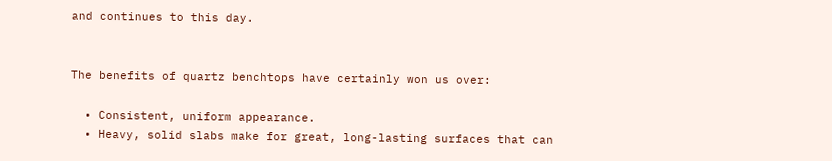and continues to this day.


The benefits of quartz benchtops have certainly won us over:

  • Consistent, uniform appearance.
  • Heavy, solid slabs make for great, long-lasting surfaces that can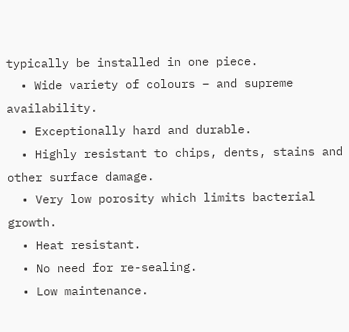typically be installed in one piece.
  • Wide variety of colours – and supreme availability.
  • Exceptionally hard and durable.
  • Highly resistant to chips, dents, stains and other surface damage.
  • Very low porosity which limits bacterial growth.
  • Heat resistant.
  • No need for re-sealing.
  • Low maintenance.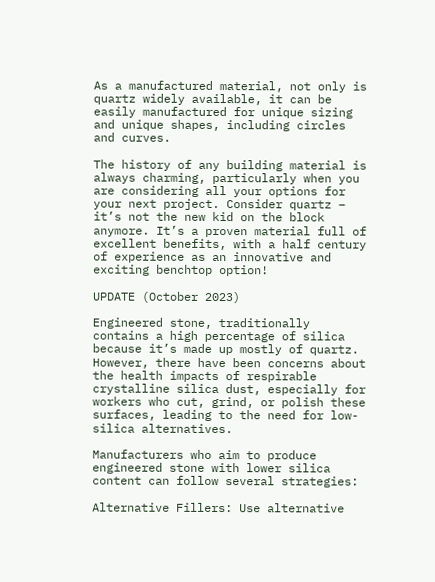As a manufactured material, not only is quartz widely available, it can be easily manufactured for unique sizing and unique shapes, including circles and curves.

The history of any building material is always charming, particularly when you are considering all your options for your next project. Consider quartz – it’s not the new kid on the block anymore. It’s a proven material full of excellent benefits, with a half century of experience as an innovative and exciting benchtop option!

UPDATE (October 2023)

Engineered stone, traditionally contains a high percentage of silica because it’s made up mostly of quartz. However, there have been concerns about the health impacts of respirable crystalline silica dust, especially for workers who cut, grind, or polish these surfaces, leading to the need for low-silica alternatives.

Manufacturers who aim to produce engineered stone with lower silica content can follow several strategies:

Alternative Fillers: Use alternative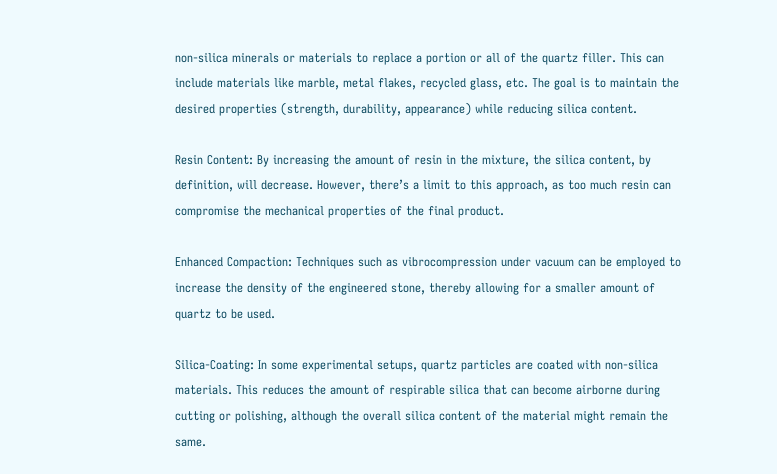non-silica minerals or materials to replace a portion or all of the quartz filler. This can include materials like marble, metal flakes, recycled glass, etc. The goal is to maintain the desired properties (strength, durability, appearance) while reducing silica content.

Resin Content: By increasing the amount of resin in the mixture, the silica content, by definition, will decrease. However, there’s a limit to this approach, as too much resin can compromise the mechanical properties of the final product.

Enhanced Compaction: Techniques such as vibrocompression under vacuum can be employed to increase the density of the engineered stone, thereby allowing for a smaller amount of quartz to be used.

Silica-Coating: In some experimental setups, quartz particles are coated with non-silica materials. This reduces the amount of respirable silica that can become airborne during cutting or polishing, although the overall silica content of the material might remain the same.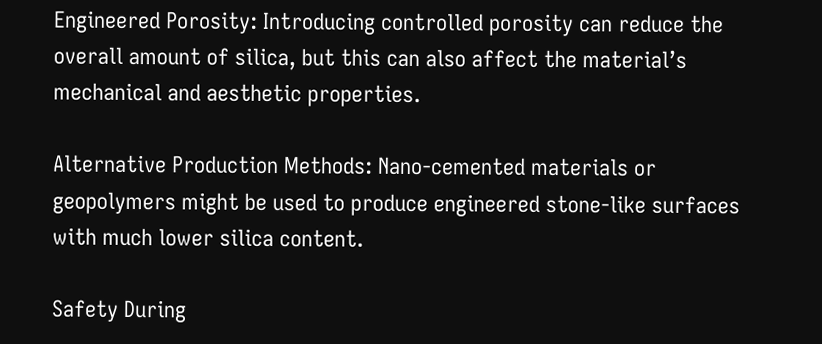Engineered Porosity: Introducing controlled porosity can reduce the overall amount of silica, but this can also affect the material’s mechanical and aesthetic properties.

Alternative Production Methods: Nano-cemented materials or geopolymers might be used to produce engineered stone-like surfaces with much lower silica content.

Safety During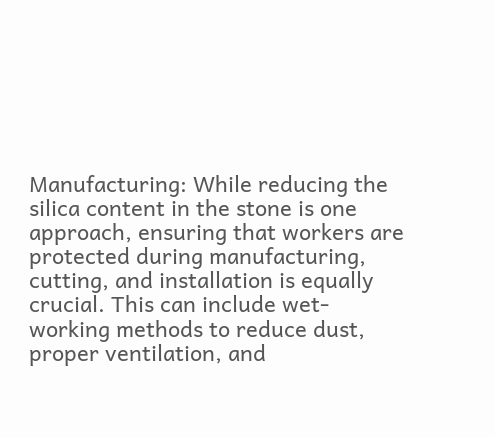Manufacturing: While reducing the silica content in the stone is one approach, ensuring that workers are protected during manufacturing, cutting, and installation is equally crucial. This can include wet-working methods to reduce dust, proper ventilation, and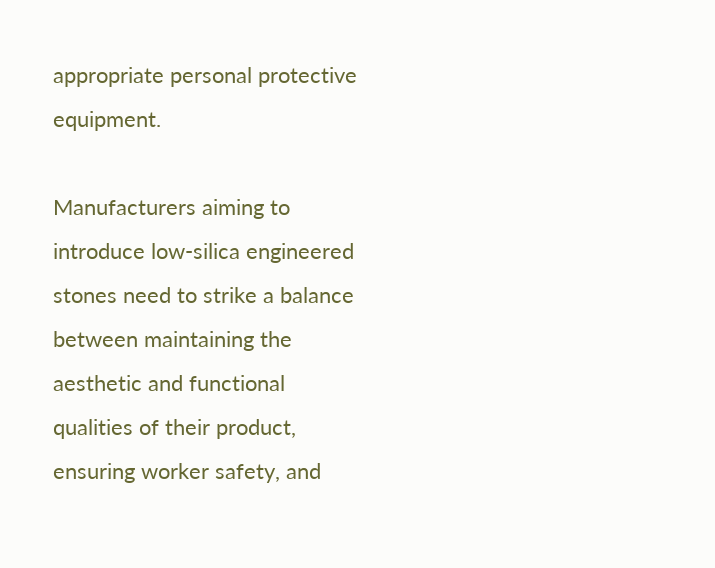appropriate personal protective equipment.

Manufacturers aiming to introduce low-silica engineered stones need to strike a balance between maintaining the aesthetic and functional qualities of their product, ensuring worker safety, and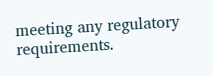meeting any regulatory requirements.